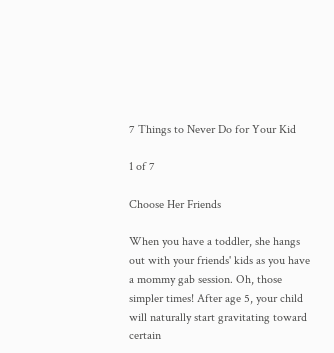7 Things to Never Do for Your Kid

1 of 7

Choose Her Friends

When you have a toddler, she hangs out with your friends' kids as you have a mommy gab session. Oh, those simpler times! After age 5, your child will naturally start gravitating toward certain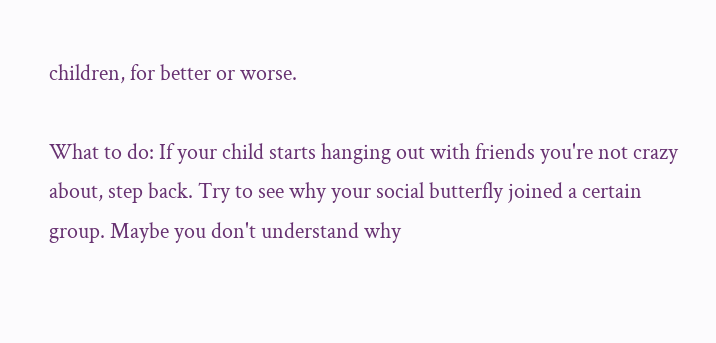children, for better or worse.

What to do: If your child starts hanging out with friends you're not crazy about, step back. Try to see why your social butterfly joined a certain group. Maybe you don't understand why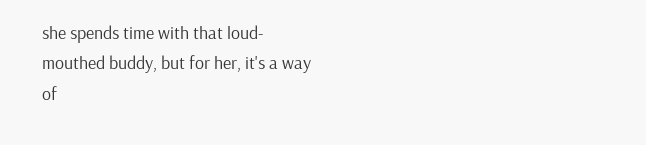she spends time with that loud-mouthed buddy, but for her, it's a way of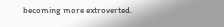becoming more extroverted.